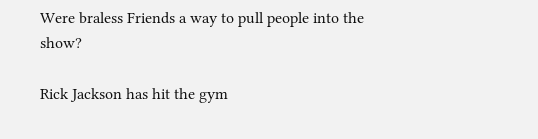Were braless Friends a way to pull people into the show?

Rick Jackson has hit the gym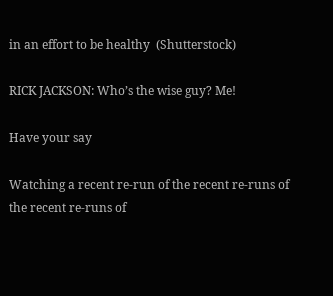in an effort to be healthy  (Shutterstock)

RICK JACKSON: Who’s the wise guy? Me!

Have your say

Watching a recent re-run of the recent re-runs of the recent re-runs of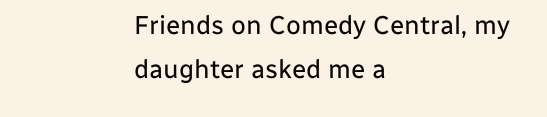Friends on Comedy Central, my daughter asked me a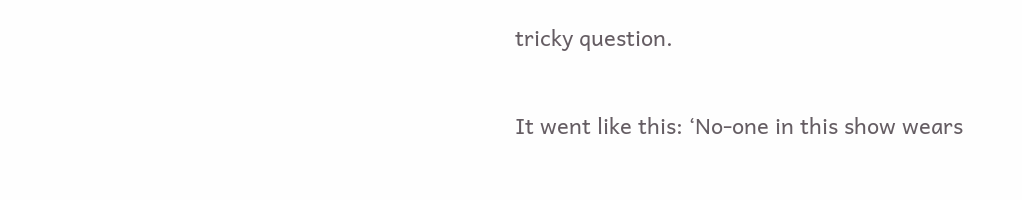tricky question.

It went like this: ‘No-one in this show wears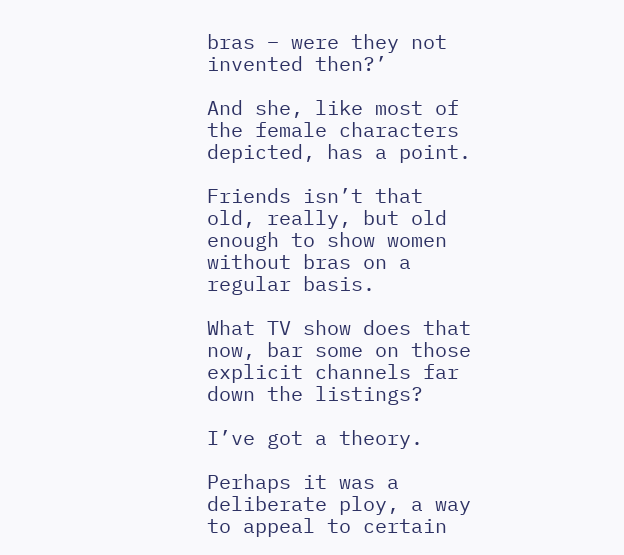bras – were they not invented then?’

And she, like most of the female characters depicted, has a point.

Friends isn’t that old, really, but old enough to show women without bras on a regular basis.

What TV show does that now, bar some on those explicit channels far down the listings?

I’ve got a theory.

Perhaps it was a deliberate ploy, a way to appeal to certain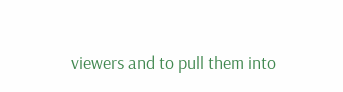viewers and to pull them into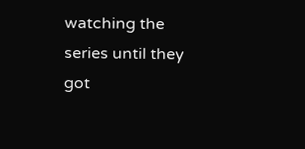watching the series until they got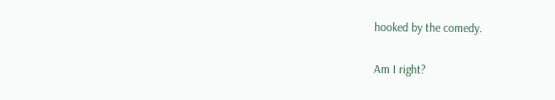hooked by the comedy.

Am I right?